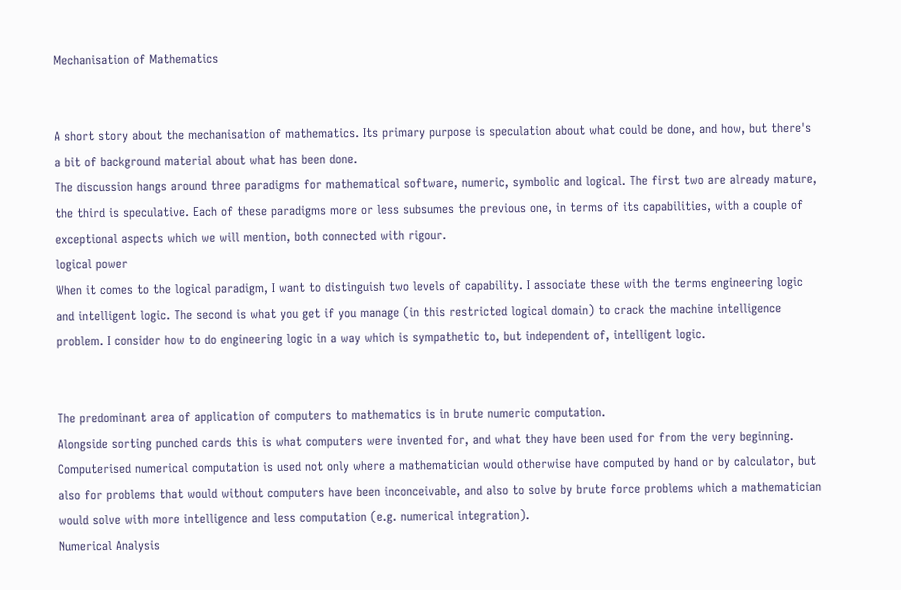Mechanisation of Mathematics


A short story about the mechanisation of mathematics. Its primary purpose is speculation about what could be done, and how, but there's a bit of background material about what has been done.
The discussion hangs around three paradigms for mathematical software, numeric, symbolic and logical. The first two are already mature, the third is speculative. Each of these paradigms more or less subsumes the previous one, in terms of its capabilities, with a couple of exceptional aspects which we will mention, both connected with rigour.
logical power
When it comes to the logical paradigm, I want to distinguish two levels of capability. I associate these with the terms engineering logic and intelligent logic. The second is what you get if you manage (in this restricted logical domain) to crack the machine intelligence problem. I consider how to do engineering logic in a way which is sympathetic to, but independent of, intelligent logic.


The predominant area of application of computers to mathematics is in brute numeric computation.
Alongside sorting punched cards this is what computers were invented for, and what they have been used for from the very beginning. Computerised numerical computation is used not only where a mathematician would otherwise have computed by hand or by calculator, but also for problems that would without computers have been inconceivable, and also to solve by brute force problems which a mathematician would solve with more intelligence and less computation (e.g. numerical integration).
Numerical Analysis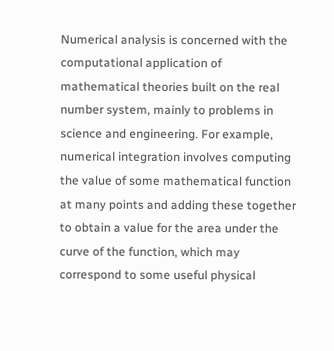Numerical analysis is concerned with the computational application of mathematical theories built on the real number system, mainly to problems in science and engineering. For example, numerical integration involves computing the value of some mathematical function at many points and adding these together to obtain a value for the area under the curve of the function, which may correspond to some useful physical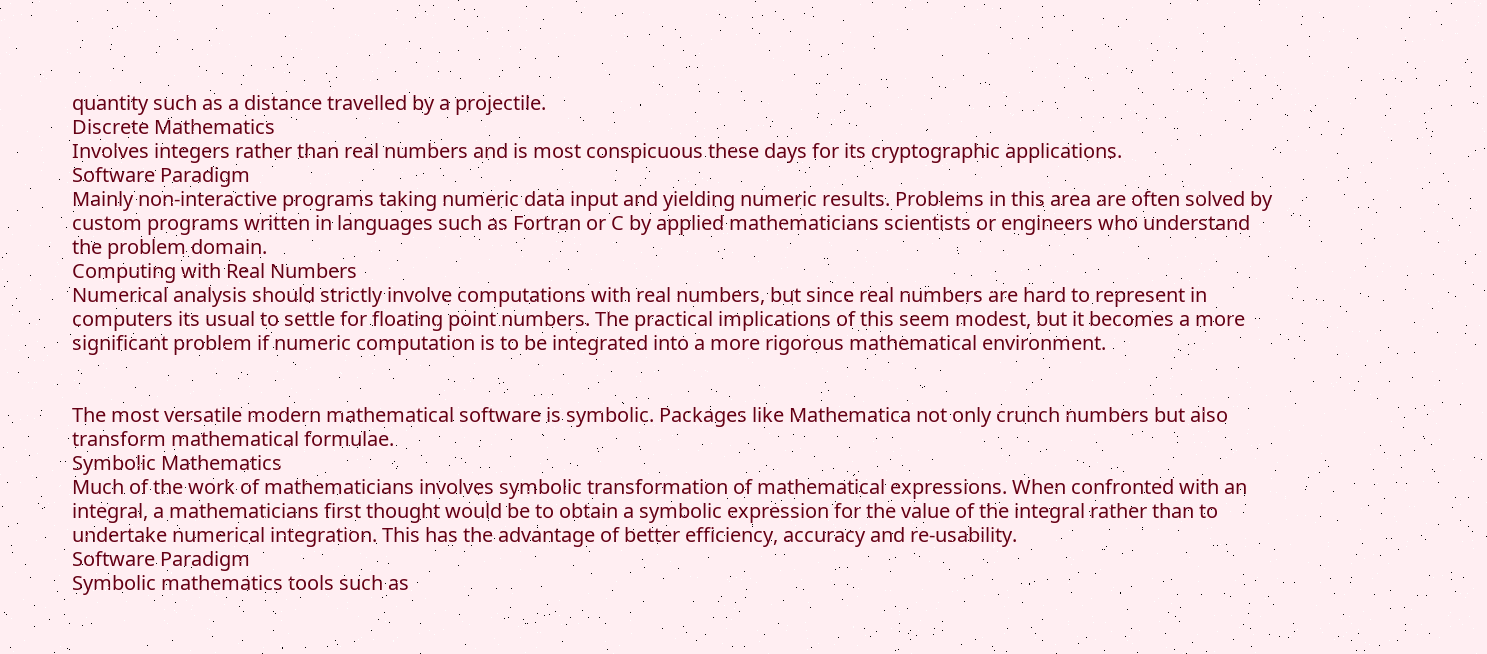quantity such as a distance travelled by a projectile.
Discrete Mathematics
Involves integers rather than real numbers and is most conspicuous these days for its cryptographic applications.
Software Paradigm
Mainly non-interactive programs taking numeric data input and yielding numeric results. Problems in this area are often solved by custom programs written in languages such as Fortran or C by applied mathematicians scientists or engineers who understand the problem domain.
Computing with Real Numbers
Numerical analysis should strictly involve computations with real numbers, but since real numbers are hard to represent in computers its usual to settle for floating point numbers. The practical implications of this seem modest, but it becomes a more significant problem if numeric computation is to be integrated into a more rigorous mathematical environment.


The most versatile modern mathematical software is symbolic. Packages like Mathematica not only crunch numbers but also transform mathematical formulae.
Symbolic Mathematics
Much of the work of mathematicians involves symbolic transformation of mathematical expressions. When confronted with an integral, a mathematicians first thought would be to obtain a symbolic expression for the value of the integral rather than to undertake numerical integration. This has the advantage of better efficiency, accuracy and re-usability.
Software Paradigm
Symbolic mathematics tools such as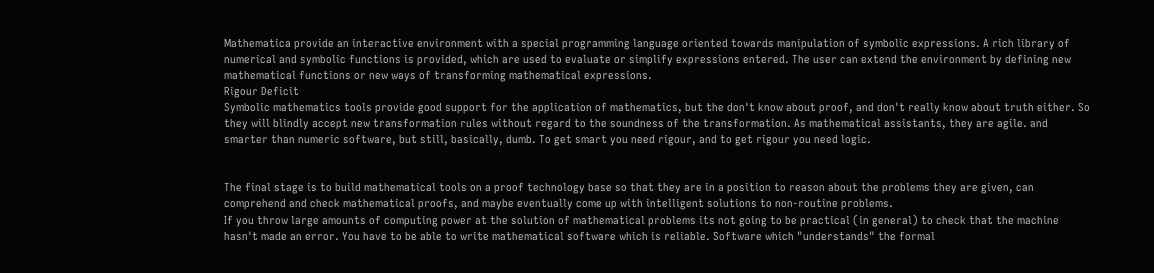Mathematica provide an interactive environment with a special programming language oriented towards manipulation of symbolic expressions. A rich library of numerical and symbolic functions is provided, which are used to evaluate or simplify expressions entered. The user can extend the environment by defining new mathematical functions or new ways of transforming mathematical expressions.
Rigour Deficit
Symbolic mathematics tools provide good support for the application of mathematics, but the don't know about proof, and don't really know about truth either. So they will blindly accept new transformation rules without regard to the soundness of the transformation. As mathematical assistants, they are agile. and smarter than numeric software, but still, basically, dumb. To get smart you need rigour, and to get rigour you need logic.


The final stage is to build mathematical tools on a proof technology base so that they are in a position to reason about the problems they are given, can comprehend and check mathematical proofs, and maybe eventually come up with intelligent solutions to non-routine problems.
If you throw large amounts of computing power at the solution of mathematical problems its not going to be practical (in general) to check that the machine hasn't made an error. You have to be able to write mathematical software which is reliable. Software which "understands" the formal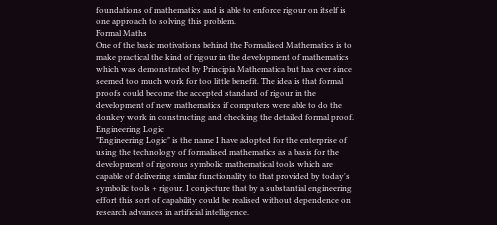foundations of mathematics and is able to enforce rigour on itself is one approach to solving this problem.
Formal Maths
One of the basic motivations behind the Formalised Mathematics is to make practical the kind of rigour in the development of mathematics which was demonstrated by Principia Mathematica but has ever since seemed too much work for too little benefit. The idea is that formal proofs could become the accepted standard of rigour in the development of new mathematics if computers were able to do the donkey work in constructing and checking the detailed formal proof.
Engineering Logic
"Engineering Logic" is the name I have adopted for the enterprise of using the technology of formalised mathematics as a basis for the development of rigorous symbolic mathematical tools which are capable of delivering similar functionality to that provided by today's symbolic tools + rigour. I conjecture that by a substantial engineering effort this sort of capability could be realised without dependence on research advances in artificial intelligence.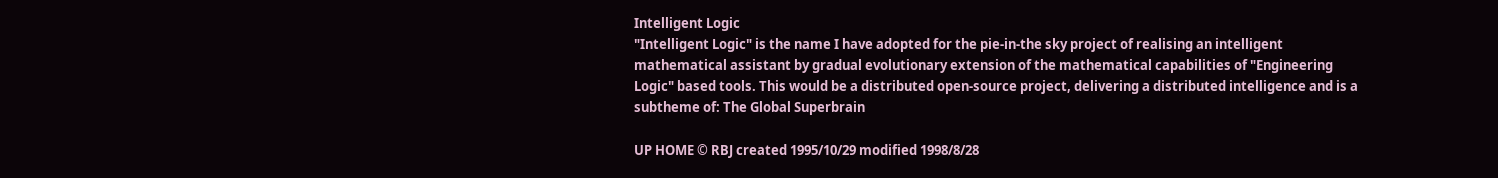Intelligent Logic
"Intelligent Logic" is the name I have adopted for the pie-in-the sky project of realising an intelligent mathematical assistant by gradual evolutionary extension of the mathematical capabilities of "Engineering Logic" based tools. This would be a distributed open-source project, delivering a distributed intelligence and is a subtheme of: The Global Superbrain

UP HOME © RBJ created 1995/10/29 modified 1998/8/28